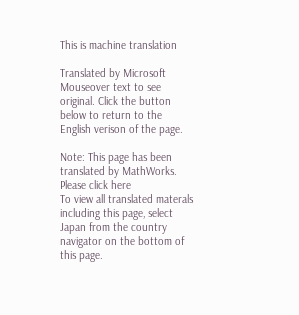This is machine translation

Translated by Microsoft
Mouseover text to see original. Click the button below to return to the English verison of the page.

Note: This page has been translated by MathWorks. Please click here
To view all translated materals including this page, select Japan from the country navigator on the bottom of this page.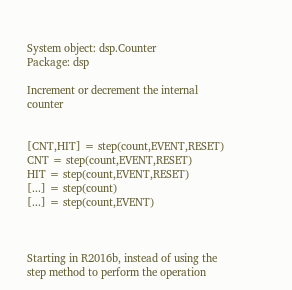System object: dsp.Counter
Package: dsp

Increment or decrement the internal counter


[CNT,HIT] = step(count,EVENT,RESET)
CNT = step(count,EVENT,RESET)
HIT = step(count,EVENT,RESET)
[...] = step(count)
[...] = step(count,EVENT)



Starting in R2016b, instead of using the step method to perform the operation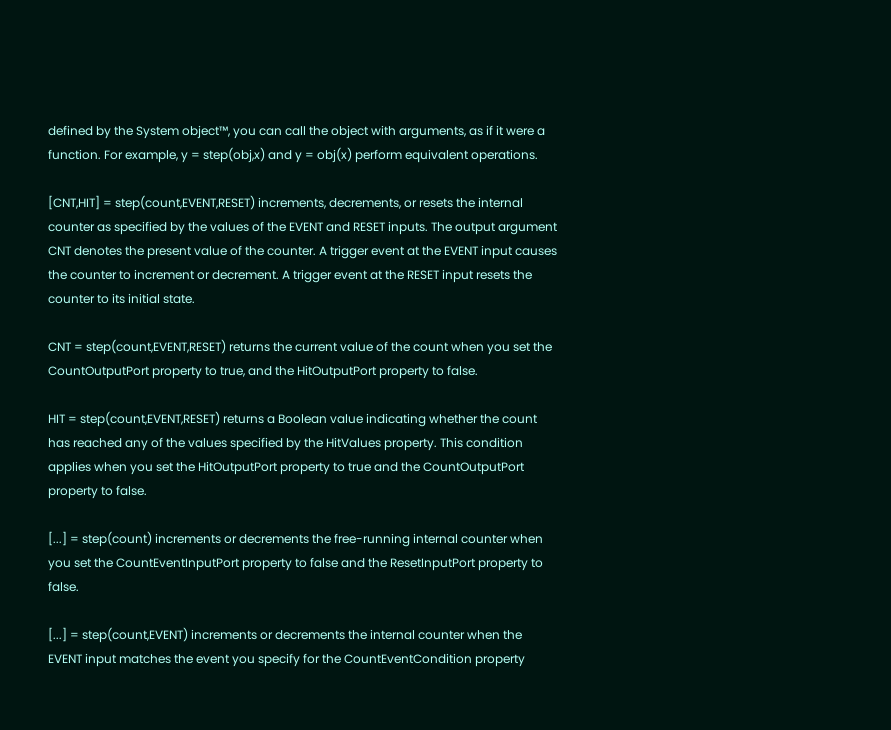defined by the System object™, you can call the object with arguments, as if it were a function. For example, y = step(obj,x) and y = obj(x) perform equivalent operations.

[CNT,HIT] = step(count,EVENT,RESET) increments, decrements, or resets the internal counter as specified by the values of the EVENT and RESET inputs. The output argument CNT denotes the present value of the counter. A trigger event at the EVENT input causes the counter to increment or decrement. A trigger event at the RESET input resets the counter to its initial state.

CNT = step(count,EVENT,RESET) returns the current value of the count when you set the CountOutputPort property to true, and the HitOutputPort property to false.

HIT = step(count,EVENT,RESET) returns a Boolean value indicating whether the count has reached any of the values specified by the HitValues property. This condition applies when you set the HitOutputPort property to true and the CountOutputPort property to false.

[...] = step(count) increments or decrements the free-running internal counter when you set the CountEventInputPort property to false and the ResetInputPort property to false.

[...] = step(count,EVENT) increments or decrements the internal counter when the EVENT input matches the event you specify for the CountEventCondition property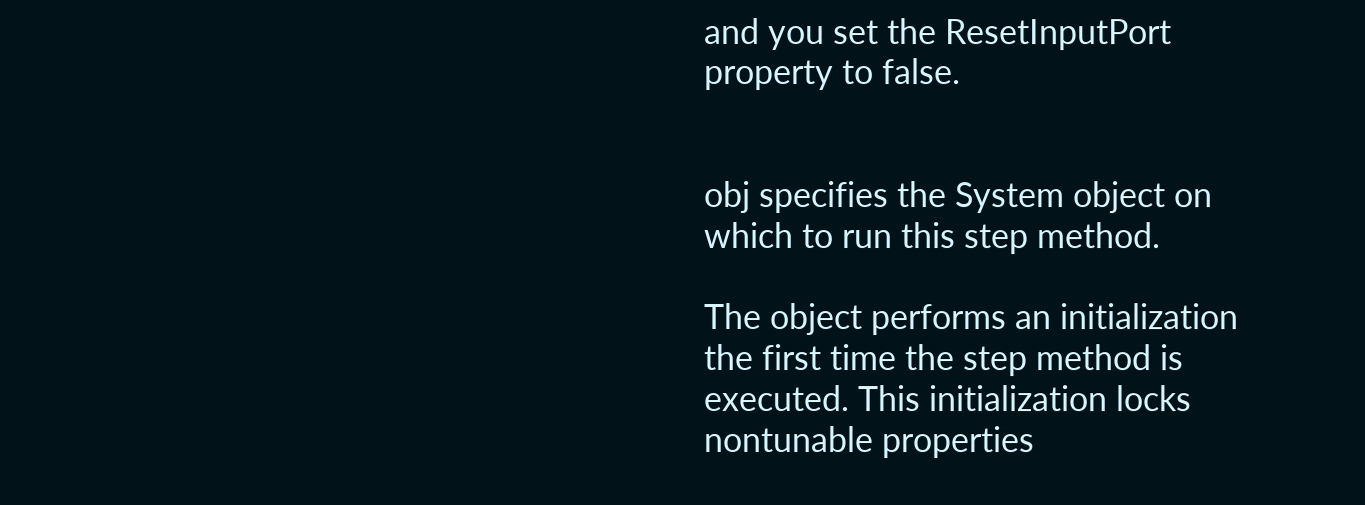and you set the ResetInputPort property to false.


obj specifies the System object on which to run this step method.

The object performs an initialization the first time the step method is executed. This initialization locks nontunable properties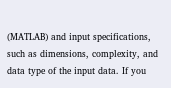(MATLAB) and input specifications, such as dimensions, complexity, and data type of the input data. If you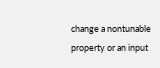change a nontunable property or an input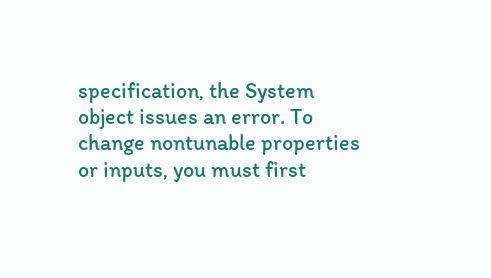specification, the System object issues an error. To change nontunable properties or inputs, you must first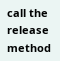call the release method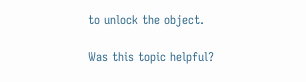to unlock the object.

Was this topic helpful?